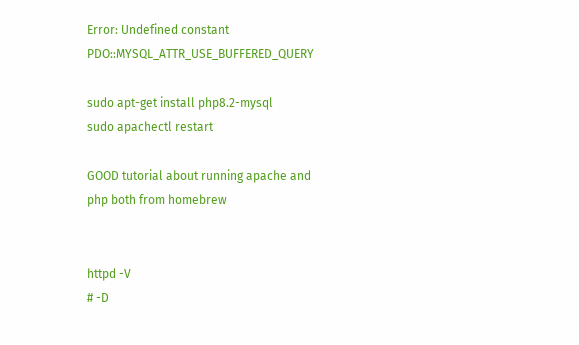Error: Undefined constant PDO::MYSQL_ATTR_USE_BUFFERED_QUERY

sudo apt-get install php8.2-mysql
sudo apachectl restart

GOOD tutorial about running apache and php both from homebrew


httpd -V
# -D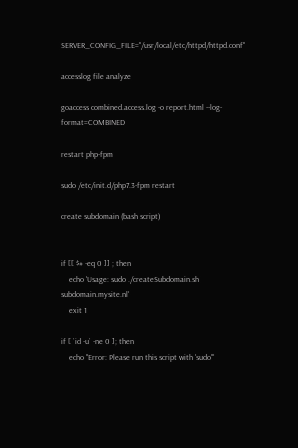SERVER_CONFIG_FILE="/usr/local/etc/httpd/httpd.conf"

accesslog file analyze

goaccess combined.access.log -o report.html --log-format=COMBINED

restart php-fpm

sudo /etc/init.d/php7.3-fpm restart

create subdomain (bash script)


if [[ $# -eq 0 ]] ; then
    echo 'Usage: sudo ./createSubdomain.sh subdomain.mysite.nl'
    exit 1

if [ `id -u` -ne 0 ]; then
    echo "Error: Please run this script with 'sudo'"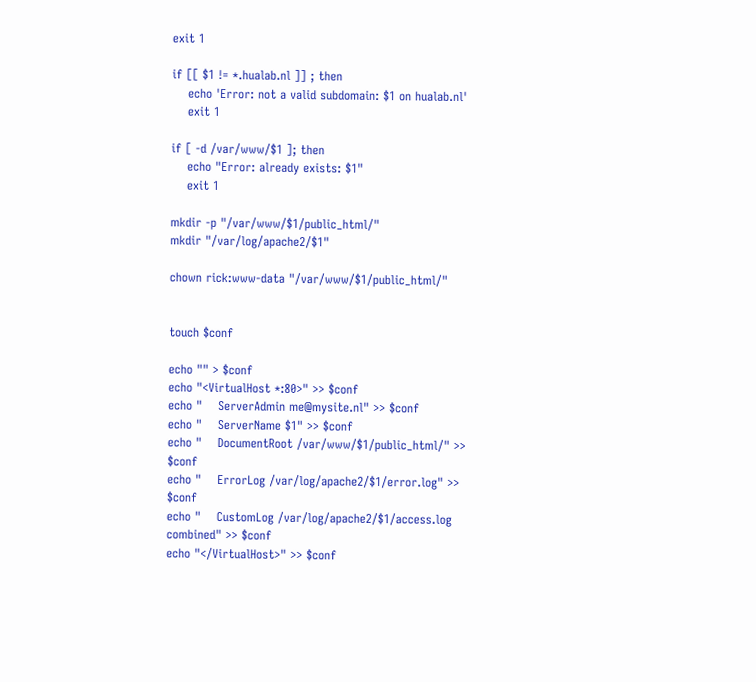exit 1

if [[ $1 != *.hualab.nl ]] ; then
    echo 'Error: not a valid subdomain: $1 on hualab.nl'
    exit 1

if [ -d /var/www/$1 ]; then
    echo "Error: already exists: $1"
    exit 1

mkdir -p "/var/www/$1/public_html/"
mkdir "/var/log/apache2/$1"

chown rick:www-data "/var/www/$1/public_html/"


touch $conf

echo "" > $conf
echo "<VirtualHost *:80>" >> $conf
echo "    ServerAdmin me@mysite.nl" >> $conf
echo "    ServerName $1" >> $conf
echo "    DocumentRoot /var/www/$1/public_html/" >> $conf
echo "    ErrorLog /var/log/apache2/$1/error.log" >> $conf
echo "    CustomLog /var/log/apache2/$1/access.log combined" >> $conf
echo "</VirtualHost>" >> $conf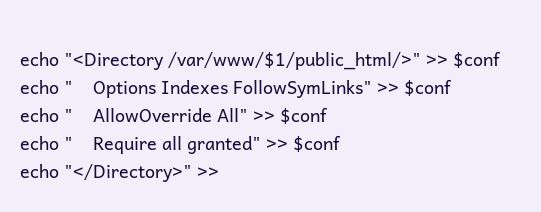echo "<Directory /var/www/$1/public_html/>" >> $conf
echo "    Options Indexes FollowSymLinks" >> $conf
echo "    AllowOverride All" >> $conf
echo "    Require all granted" >> $conf
echo "</Directory>" >>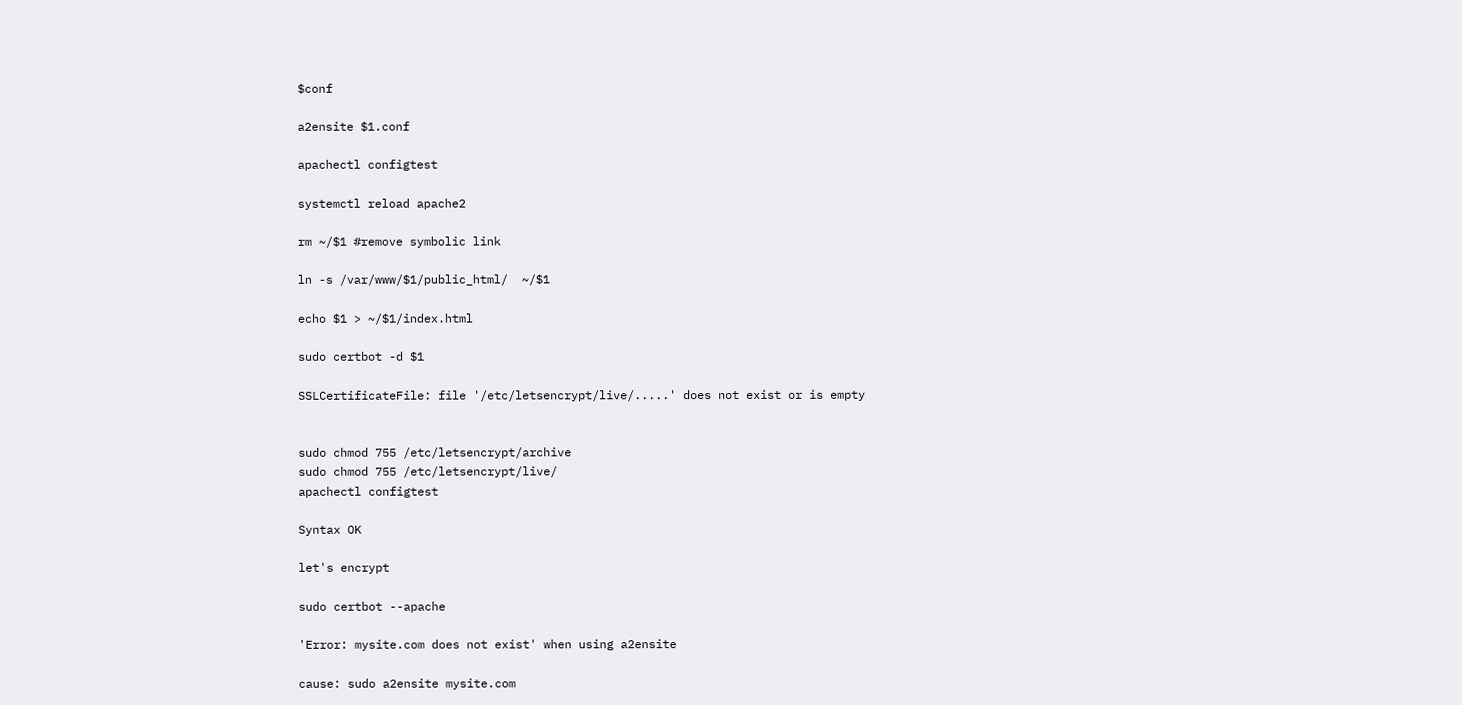$conf

a2ensite $1.conf

apachectl configtest

systemctl reload apache2

rm ~/$1 #remove symbolic link

ln -s /var/www/$1/public_html/  ~/$1

echo $1 > ~/$1/index.html

sudo certbot -d $1

SSLCertificateFile: file '/etc/letsencrypt/live/.....' does not exist or is empty


sudo chmod 755 /etc/letsencrypt/archive
sudo chmod 755 /etc/letsencrypt/live/
apachectl configtest

Syntax OK

let's encrypt

sudo certbot --apache

'Error: mysite.com does not exist' when using a2ensite

cause: sudo a2ensite mysite.com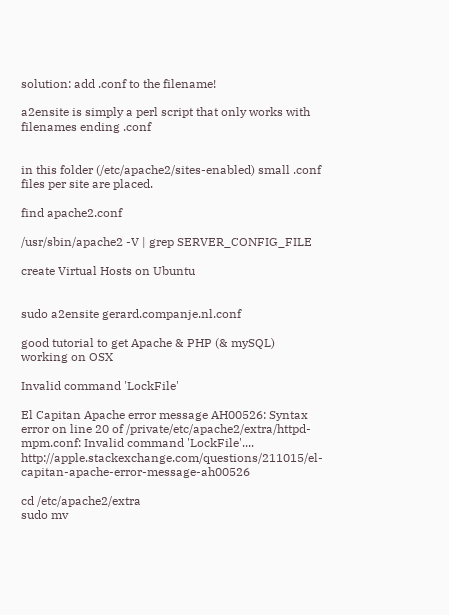solution: add .conf to the filename!

a2ensite is simply a perl script that only works with filenames ending .conf


in this folder (/etc/apache2/sites-enabled) small .conf files per site are placed.

find apache2.conf

/usr/sbin/apache2 -V | grep SERVER_CONFIG_FILE

create Virtual Hosts on Ubuntu


sudo a2ensite gerard.companje.nl.conf

good tutorial to get Apache & PHP (& mySQL) working on OSX

Invalid command 'LockFile'

El Capitan Apache error message AH00526: Syntax error on line 20 of /private/etc/apache2/extra/httpd-mpm.conf: Invalid command 'LockFile'.... http://apple.stackexchange.com/questions/211015/el-capitan-apache-error-message-ah00526

cd /etc/apache2/extra
sudo mv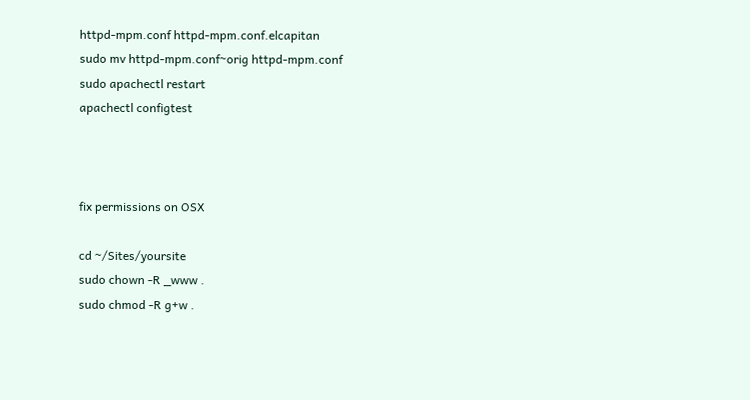httpd-mpm.conf httpd-mpm.conf.elcapitan
sudo mv httpd-mpm.conf~orig httpd-mpm.conf
sudo apachectl restart
apachectl configtest



fix permissions on OSX

cd ~/Sites/yoursite
sudo chown -R _www .
sudo chmod -R g+w .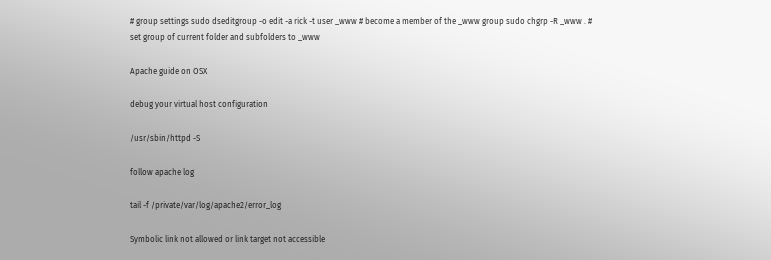# group settings sudo dseditgroup -o edit -a rick -t user _www # become a member of the _www group sudo chgrp -R _www . # set group of current folder and subfolders to _www

Apache guide on OSX

debug your virtual host configuration

/usr/sbin/httpd -S

follow apache log

tail -f /private/var/log/apache2/error_log

Symbolic link not allowed or link target not accessible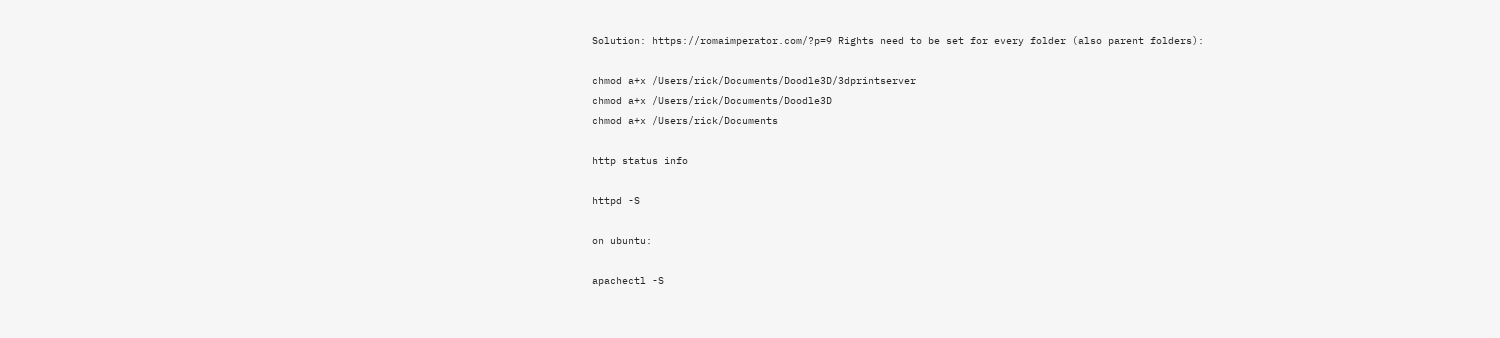Solution: https://romaimperator.com/?p=9 Rights need to be set for every folder (also parent folders):

chmod a+x /Users/rick/Documents/Doodle3D/3dprintserver
chmod a+x /Users/rick/Documents/Doodle3D
chmod a+x /Users/rick/Documents

http status info

httpd -S

on ubuntu:

apachectl -S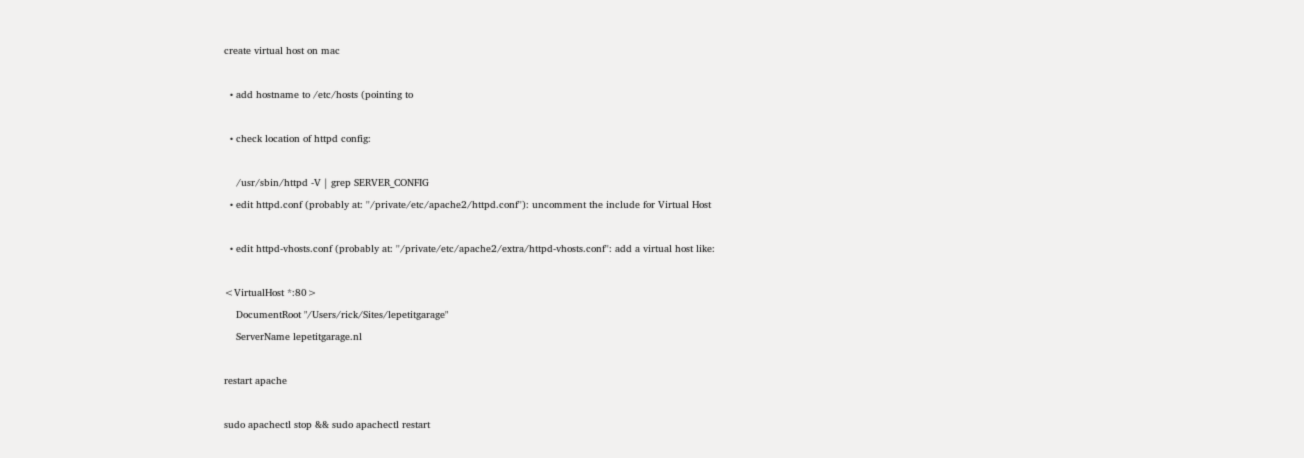create virtual host on mac

  • add hostname to /etc/hosts (pointing to

  • check location of httpd config:

    /usr/sbin/httpd -V | grep SERVER_CONFIG
  • edit httpd.conf (probably at: ''/private/etc/apache2/httpd.conf''): uncomment the include for Virtual Host

  • edit httpd-vhosts.conf (probably at: ''/private/etc/apache2/extra/httpd-vhosts.conf'': add a virtual host like:

<VirtualHost *:80>
    DocumentRoot "/Users/rick/Sites/lepetitgarage"
    ServerName lepetitgarage.nl

restart apache

sudo apachectl stop && sudo apachectl restart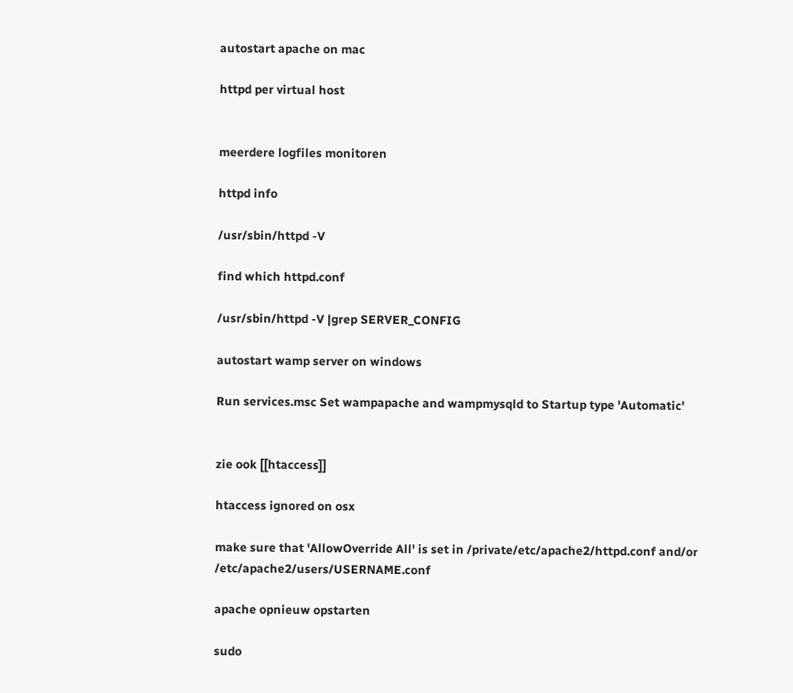autostart apache on mac

httpd per virtual host


meerdere logfiles monitoren

httpd info

/usr/sbin/httpd -V

find which httpd.conf

/usr/sbin/httpd -V |grep SERVER_CONFIG

autostart wamp server on windows

Run services.msc Set wampapache and wampmysqld to Startup type 'Automatic'


zie ook [[htaccess]]

htaccess ignored on osx

make sure that 'AllowOverride All' is set in /private/etc/apache2/httpd.conf and/or /etc/apache2/users/USERNAME.conf

apache opnieuw opstarten

sudo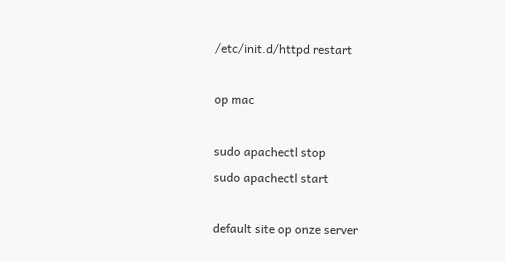/etc/init.d/httpd restart

op mac

sudo apachectl stop
sudo apachectl start

default site op onze server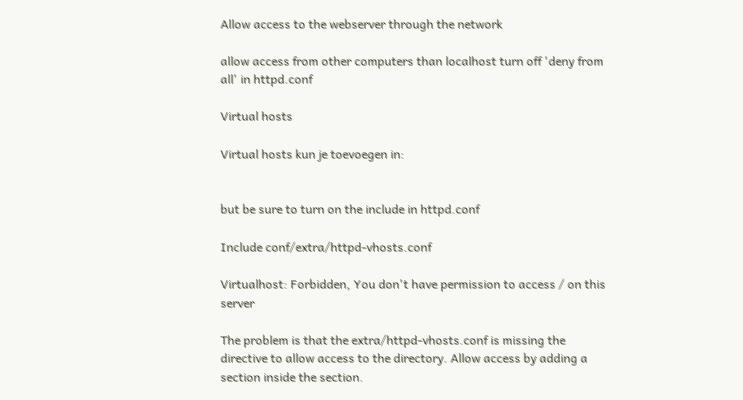Allow access to the webserver through the network

allow access from other computers than localhost turn off 'deny from all' in httpd.conf

Virtual hosts

Virtual hosts kun je toevoegen in:


but be sure to turn on the include in httpd.conf

Include conf/extra/httpd-vhosts.conf

Virtualhost: Forbidden, You don't have permission to access / on this server

The problem is that the extra/httpd-vhosts.conf is missing the directive to allow access to the directory. Allow access by adding a section inside the section.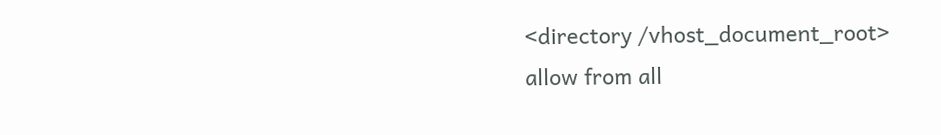<directory /vhost_document_root>
allow from all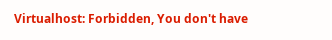Virtualhost: Forbidden, You don't have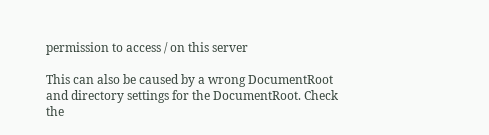permission to access / on this server

This can also be caused by a wrong DocumentRoot and directory settings for the DocumentRoot. Check the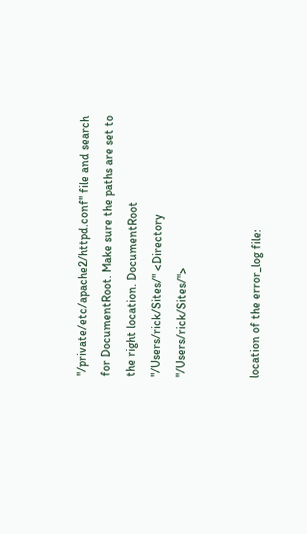''/private/etc/apache2/httpd.conf'' file and search for DocumentRoot. Make sure the paths are set to the right location. DocumentRoot "/Users/rick/Sites/" <Directory "/Users/rick/Sites/">


location of the error_log file: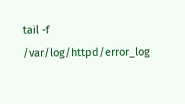tail -f /var/log/httpd/error_log